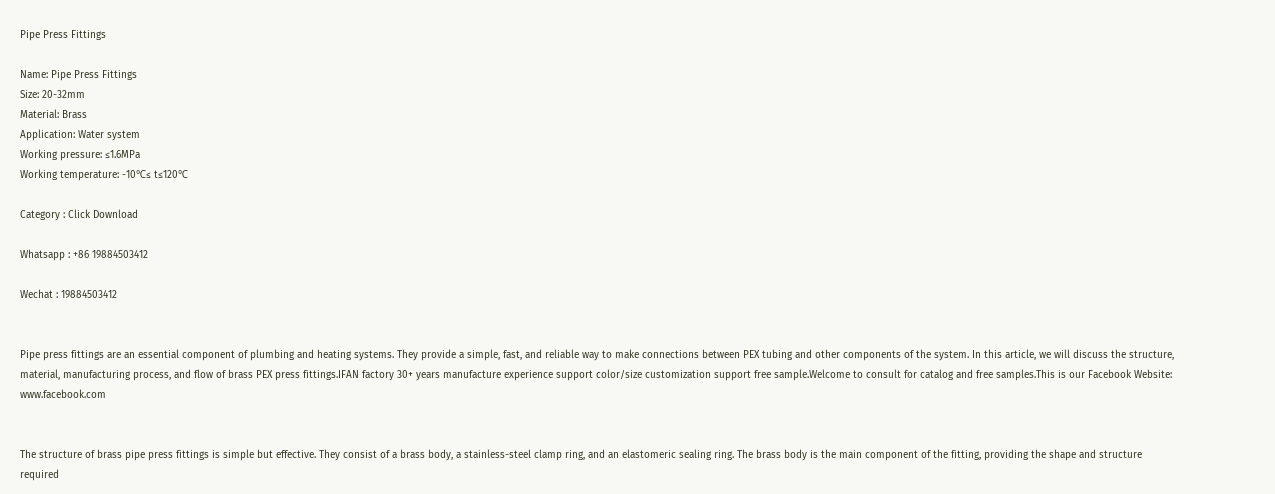Pipe Press Fittings

Name: Pipe Press Fittings
Size: 20-32mm
Material: Brass
Application: Water system
Working pressure: ≤1.6MPa
Working temperature: -10℃≤ t≤120℃

Category : Click Download

Whatsapp : +86 19884503412

Wechat : 19884503412


Pipe press fittings are an essential component of plumbing and heating systems. They provide a simple, fast, and reliable way to make connections between PEX tubing and other components of the system. In this article, we will discuss the structure, material, manufacturing process, and flow of brass PEX press fittings.IFAN factory 30+ years manufacture experience support color/size customization support free sample.Welcome to consult for catalog and free samples.This is our Facebook Website: www.facebook.com


The structure of brass pipe press fittings is simple but effective. They consist of a brass body, a stainless-steel clamp ring, and an elastomeric sealing ring. The brass body is the main component of the fitting, providing the shape and structure required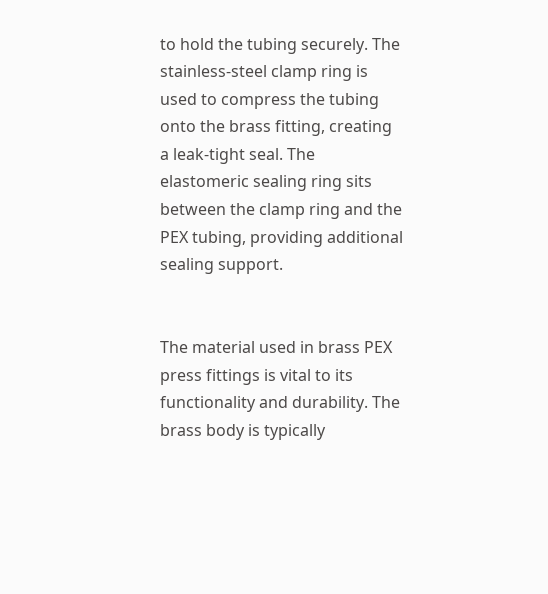to hold the tubing securely. The stainless-steel clamp ring is used to compress the tubing onto the brass fitting, creating a leak-tight seal. The elastomeric sealing ring sits between the clamp ring and the PEX tubing, providing additional sealing support.


The material used in brass PEX press fittings is vital to its functionality and durability. The brass body is typically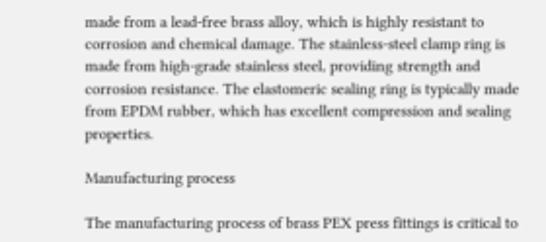made from a lead-free brass alloy, which is highly resistant to corrosion and chemical damage. The stainless-steel clamp ring is made from high-grade stainless steel, providing strength and corrosion resistance. The elastomeric sealing ring is typically made from EPDM rubber, which has excellent compression and sealing properties.

Manufacturing process

The manufacturing process of brass PEX press fittings is critical to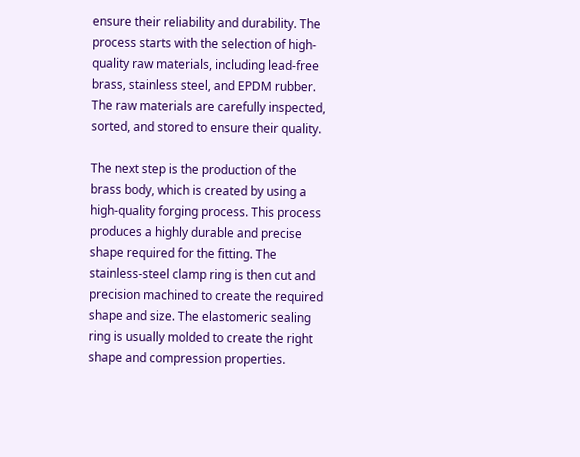ensure their reliability and durability. The process starts with the selection of high-quality raw materials, including lead-free brass, stainless steel, and EPDM rubber. The raw materials are carefully inspected, sorted, and stored to ensure their quality.

The next step is the production of the brass body, which is created by using a high-quality forging process. This process produces a highly durable and precise shape required for the fitting. The stainless-steel clamp ring is then cut and precision machined to create the required shape and size. The elastomeric sealing ring is usually molded to create the right shape and compression properties.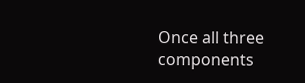Once all three components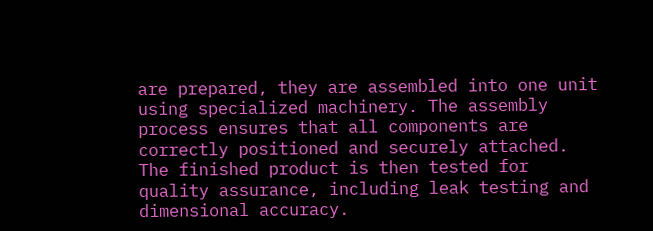are prepared, they are assembled into one unit using specialized machinery. The assembly process ensures that all components are correctly positioned and securely attached. The finished product is then tested for quality assurance, including leak testing and dimensional accuracy.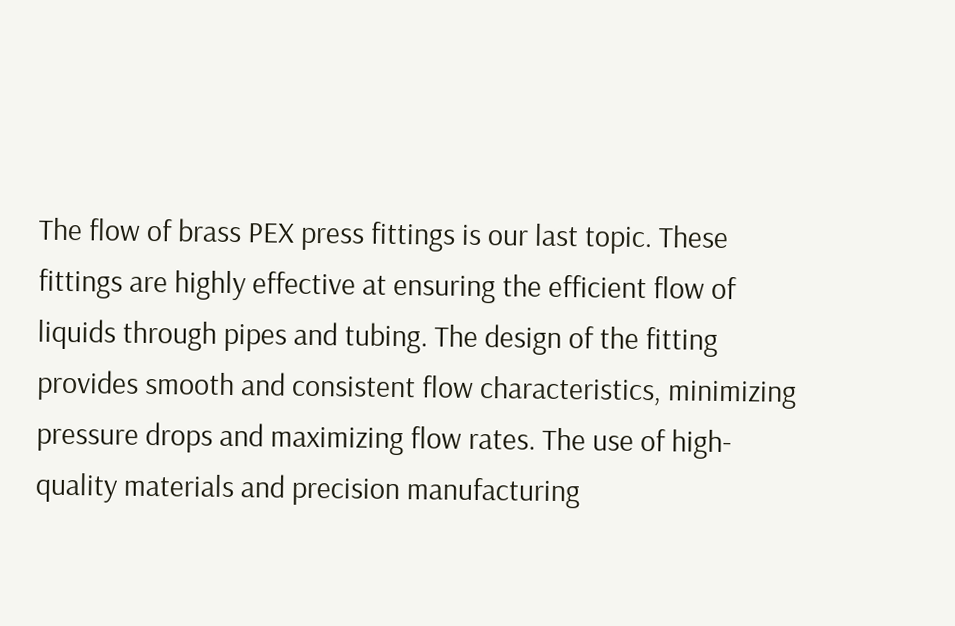The flow of brass PEX press fittings is our last topic. These fittings are highly effective at ensuring the efficient flow of liquids through pipes and tubing. The design of the fitting provides smooth and consistent flow characteristics, minimizing pressure drops and maximizing flow rates. The use of high-quality materials and precision manufacturing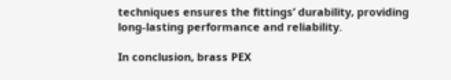techniques ensures the fittings’ durability, providing long-lasting performance and reliability.

In conclusion, brass PEX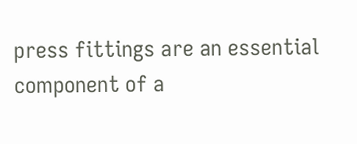press fittings are an essential component of a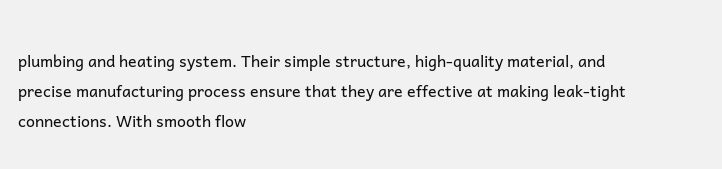plumbing and heating system. Their simple structure, high-quality material, and precise manufacturing process ensure that they are effective at making leak-tight connections. With smooth flow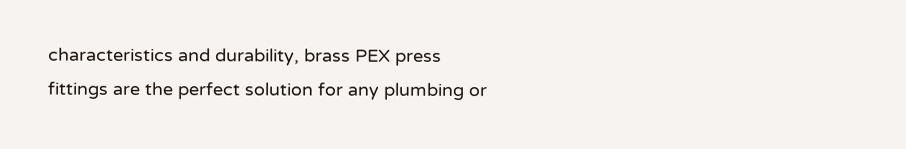characteristics and durability, brass PEX press fittings are the perfect solution for any plumbing or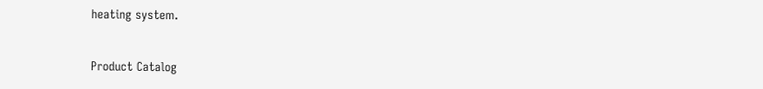heating system.


Product Catalog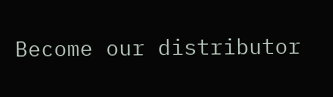Become our distributor